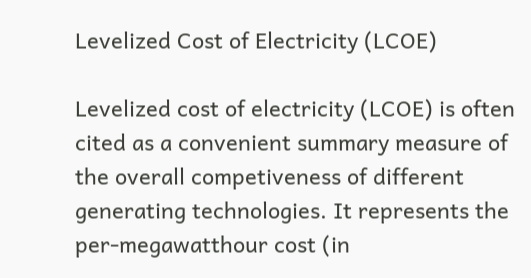Levelized Cost of Electricity (LCOE)

Levelized cost of electricity (LCOE) is often cited as a convenient summary measure of the overall competiveness of different generating technologies. It represents the per-megawatthour cost (in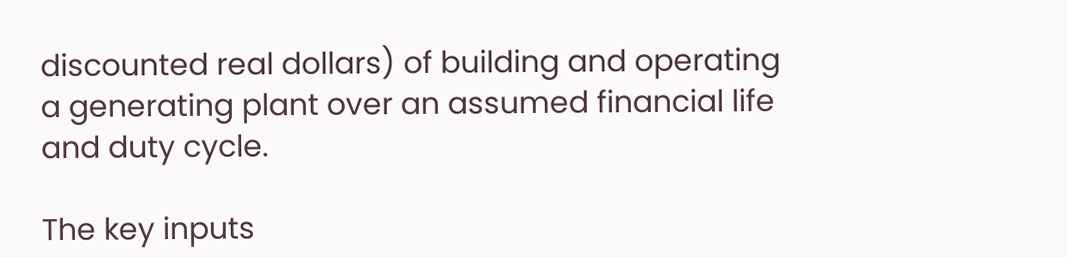discounted real dollars) of building and operating a generating plant over an assumed financial life and duty cycle.

The key inputs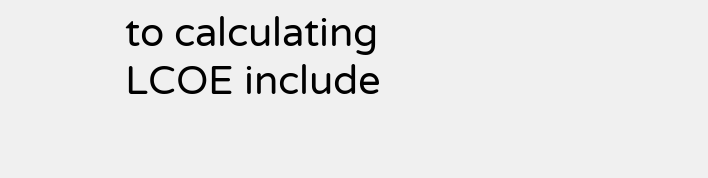to calculating LCOE include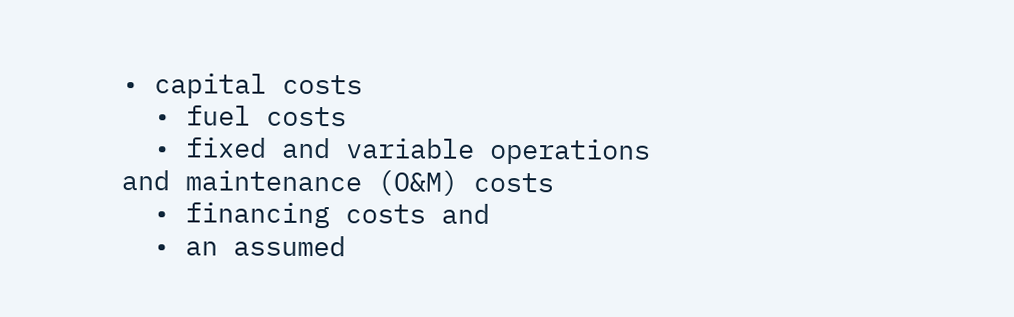• capital costs
  • fuel costs
  • fixed and variable operations and maintenance (O&M) costs
  • financing costs and
  • an assumed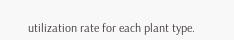utilization rate for each plant type.